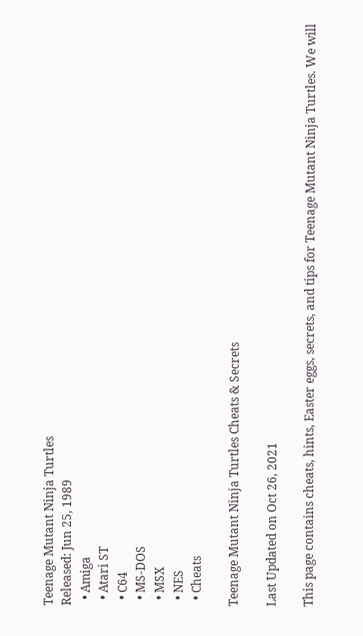Teenage Mutant Ninja Turtles
Released: Jun 25, 1989
  • Amiga
  • Atari ST
  • C64
  • MS-DOS
  • MSX
  • NES
  • Cheats

Teenage Mutant Ninja Turtles Cheats & Secrets

Last Updated on Oct 26, 2021

This page contains cheats, hints, Easter eggs, secrets, and tips for Teenage Mutant Ninja Turtles. We will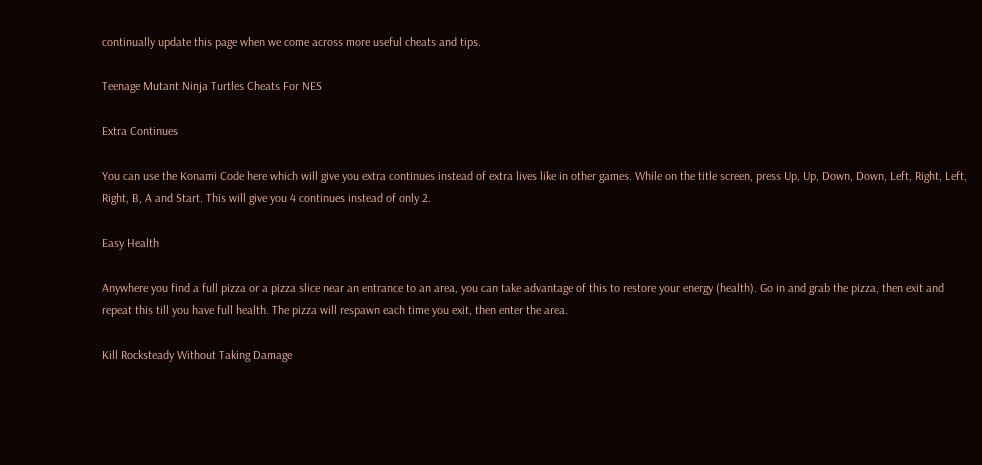continually update this page when we come across more useful cheats and tips.

Teenage Mutant Ninja Turtles Cheats For NES

Extra Continues

You can use the Konami Code here which will give you extra continues instead of extra lives like in other games. While on the title screen, press Up, Up, Down, Down, Left, Right, Left, Right, B, A and Start. This will give you 4 continues instead of only 2.

Easy Health

Anywhere you find a full pizza or a pizza slice near an entrance to an area, you can take advantage of this to restore your energy (health). Go in and grab the pizza, then exit and repeat this till you have full health. The pizza will respawn each time you exit, then enter the area.

Kill Rocksteady Without Taking Damage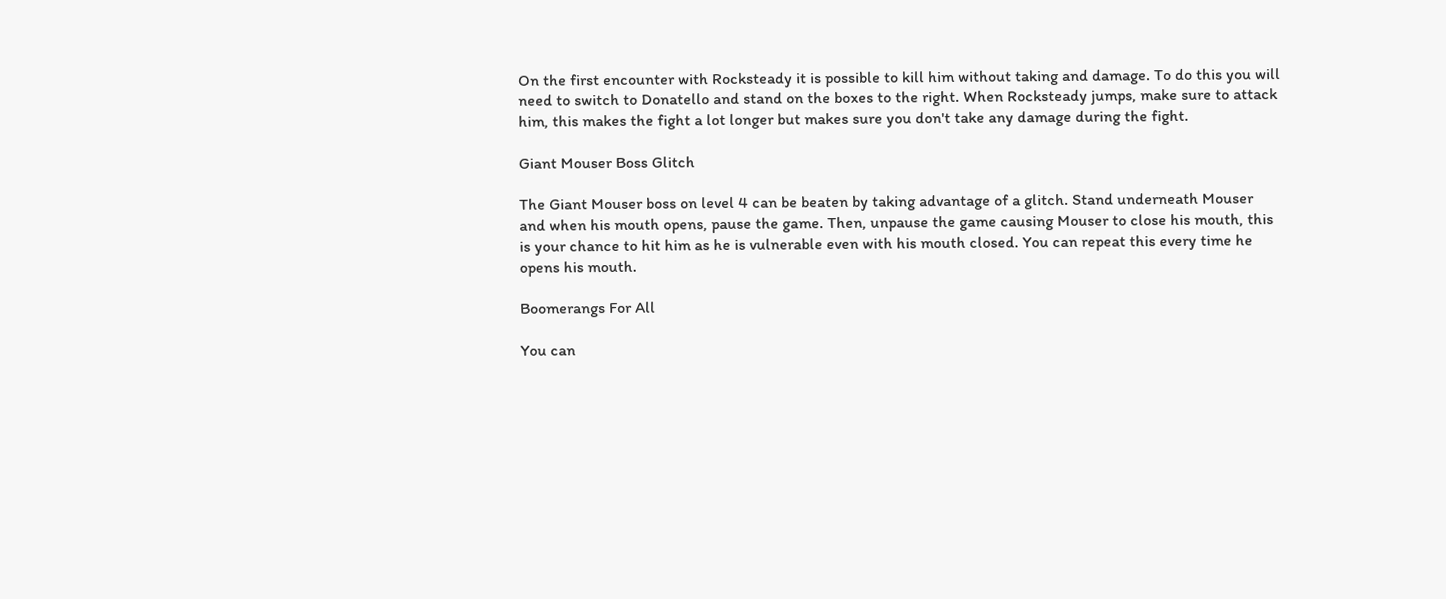On the first encounter with Rocksteady it is possible to kill him without taking and damage. To do this you will need to switch to Donatello and stand on the boxes to the right. When Rocksteady jumps, make sure to attack him, this makes the fight a lot longer but makes sure you don't take any damage during the fight.

Giant Mouser Boss Glitch

The Giant Mouser boss on level 4 can be beaten by taking advantage of a glitch. Stand underneath Mouser and when his mouth opens, pause the game. Then, unpause the game causing Mouser to close his mouth, this is your chance to hit him as he is vulnerable even with his mouth closed. You can repeat this every time he opens his mouth.

Boomerangs For All

You can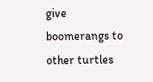give boomerangs to other turtles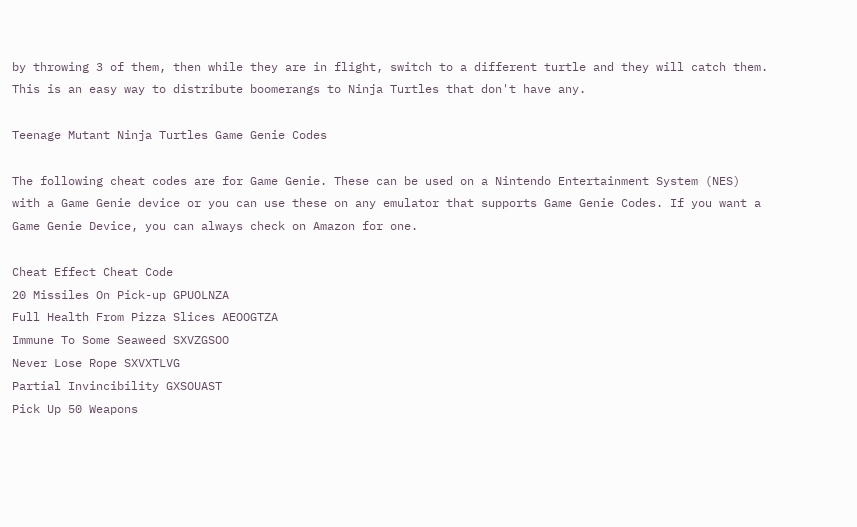by throwing 3 of them, then while they are in flight, switch to a different turtle and they will catch them. This is an easy way to distribute boomerangs to Ninja Turtles that don't have any.

Teenage Mutant Ninja Turtles Game Genie Codes

The following cheat codes are for Game Genie. These can be used on a Nintendo Entertainment System (NES) with a Game Genie device or you can use these on any emulator that supports Game Genie Codes. If you want a Game Genie Device, you can always check on Amazon for one.

Cheat Effect Cheat Code
20 Missiles On Pick-up GPUOLNZA
Full Health From Pizza Slices AEOOGTZA
Immune To Some Seaweed SXVZGSOO
Never Lose Rope SXVXTLVG
Partial Invincibility GXSOUAST
Pick Up 50 Weapons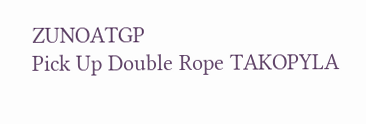ZUNOATGP
Pick Up Double Rope TAKOPYLA